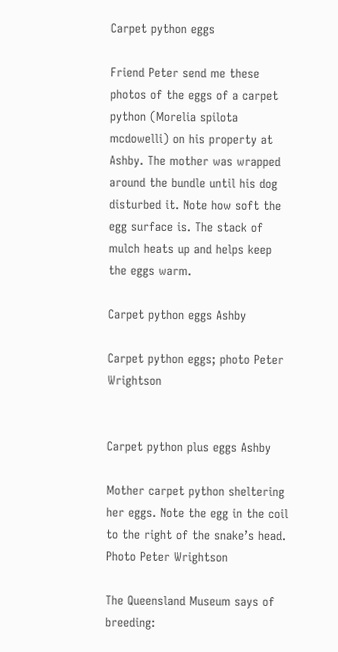Carpet python eggs

Friend Peter send me these photos of the eggs of a carpet python (Morelia spilota mcdowelli) on his property at Ashby. The mother was wrapped around the bundle until his dog disturbed it. Note how soft the egg surface is. The stack of mulch heats up and helps keep the eggs warm.

Carpet python eggs Ashby

Carpet python eggs; photo Peter Wrightson


Carpet python plus eggs Ashby

Mother carpet python sheltering her eggs. Note the egg in the coil to the right of the snake’s head. Photo Peter Wrightson

The Queensland Museum says of breeding: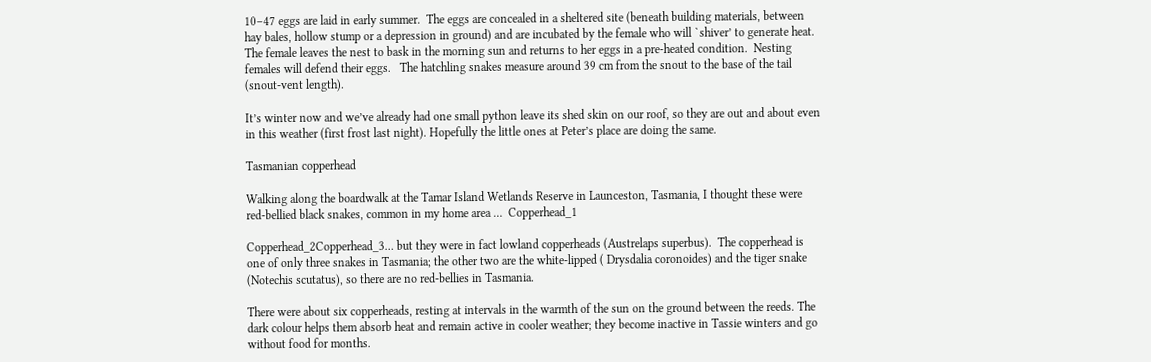10–47 eggs are laid in early summer.  The eggs are concealed in a sheltered site (beneath building materials, between hay bales, hollow stump or a depression in ground) and are incubated by the female who will `shiver’ to generate heat.  The female leaves the nest to bask in the morning sun and returns to her eggs in a pre-heated condition.  Nesting females will defend their eggs.   The hatchling snakes measure around 39 cm from the snout to the base of the tail (snout-vent length).

It’s winter now and we’ve already had one small python leave its shed skin on our roof, so they are out and about even in this weather (first frost last night). Hopefully the little ones at Peter’s place are doing the same.

Tasmanian copperhead

Walking along the boardwalk at the Tamar Island Wetlands Reserve in Launceston, Tasmania, I thought these were red-bellied black snakes, common in my home area …  Copperhead_1

Copperhead_2Copperhead_3… but they were in fact lowland copperheads (Austrelaps superbus).  The copperhead is one of only three snakes in Tasmania; the other two are the white-lipped ( Drysdalia coronoides) and the tiger snake (Notechis scutatus), so there are no red-bellies in Tasmania.

There were about six copperheads, resting at intervals in the warmth of the sun on the ground between the reeds. The dark colour helps them absorb heat and remain active in cooler weather; they become inactive in Tassie winters and go without food for months.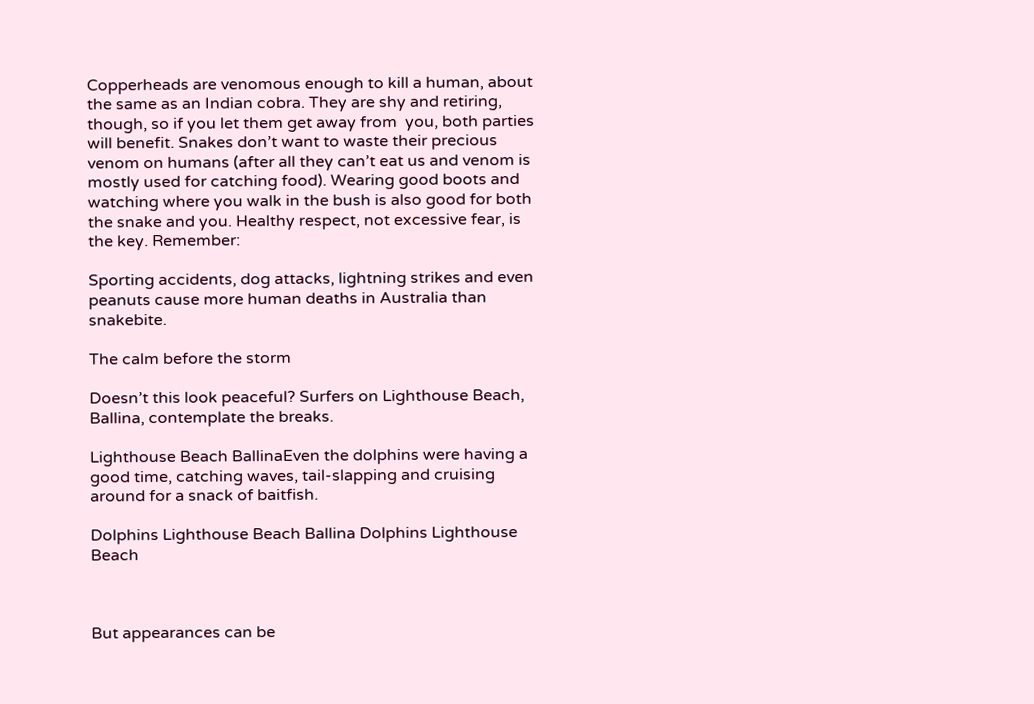Copperheads are venomous enough to kill a human, about the same as an Indian cobra. They are shy and retiring, though, so if you let them get away from  you, both parties will benefit. Snakes don’t want to waste their precious venom on humans (after all they can’t eat us and venom is mostly used for catching food). Wearing good boots and watching where you walk in the bush is also good for both the snake and you. Healthy respect, not excessive fear, is the key. Remember:

Sporting accidents, dog attacks, lightning strikes and even peanuts cause more human deaths in Australia than snakebite.

The calm before the storm

Doesn’t this look peaceful? Surfers on Lighthouse Beach, Ballina, contemplate the breaks.

Lighthouse Beach BallinaEven the dolphins were having a good time, catching waves, tail-slapping and cruising around for a snack of baitfish.

Dolphins Lighthouse Beach Ballina Dolphins Lighthouse Beach



But appearances can be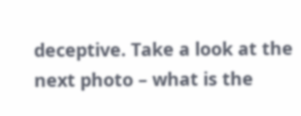deceptive. Take a look at the next photo – what is the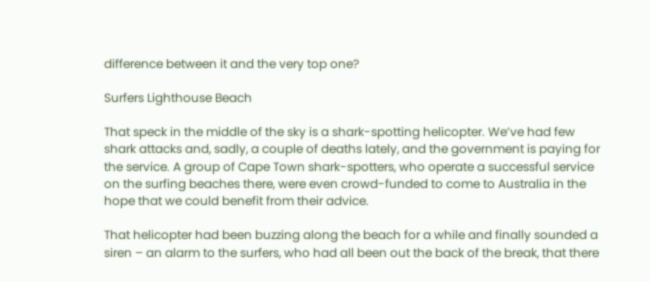difference between it and the very top one?

Surfers Lighthouse Beach

That speck in the middle of the sky is a shark-spotting helicopter. We’ve had few shark attacks and, sadly, a couple of deaths lately, and the government is paying for the service. A group of Cape Town shark-spotters, who operate a successful service on the surfing beaches there, were even crowd-funded to come to Australia in the hope that we could benefit from their advice.

That helicopter had been buzzing along the beach for a while and finally sounded a siren – an alarm to the surfers, who had all been out the back of the break, that there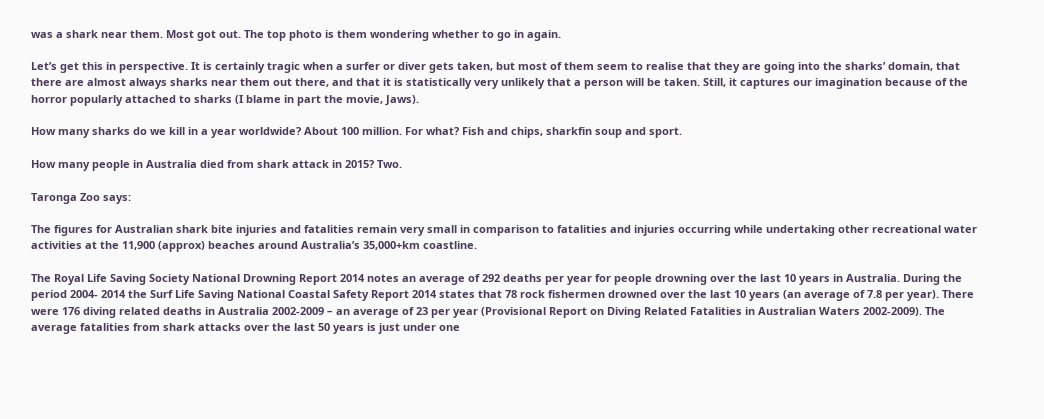was a shark near them. Most got out. The top photo is them wondering whether to go in again.

Let’s get this in perspective. It is certainly tragic when a surfer or diver gets taken, but most of them seem to realise that they are going into the sharks’ domain, that there are almost always sharks near them out there, and that it is statistically very unlikely that a person will be taken. Still, it captures our imagination because of the horror popularly attached to sharks (I blame in part the movie, Jaws).

How many sharks do we kill in a year worldwide? About 100 million. For what? Fish and chips, sharkfin soup and sport.

How many people in Australia died from shark attack in 2015? Two.

Taronga Zoo says:

The figures for Australian shark bite injuries and fatalities remain very small in comparison to fatalities and injuries occurring while undertaking other recreational water activities at the 11,900 (approx) beaches around Australia’s 35,000+km coastline.

The Royal Life Saving Society National Drowning Report 2014 notes an average of 292 deaths per year for people drowning over the last 10 years in Australia. During the period 2004- 2014 the Surf Life Saving National Coastal Safety Report 2014 states that 78 rock fishermen drowned over the last 10 years (an average of 7.8 per year). There were 176 diving related deaths in Australia 2002-2009 – an average of 23 per year (Provisional Report on Diving Related Fatalities in Australian Waters 2002-2009). The average fatalities from shark attacks over the last 50 years is just under one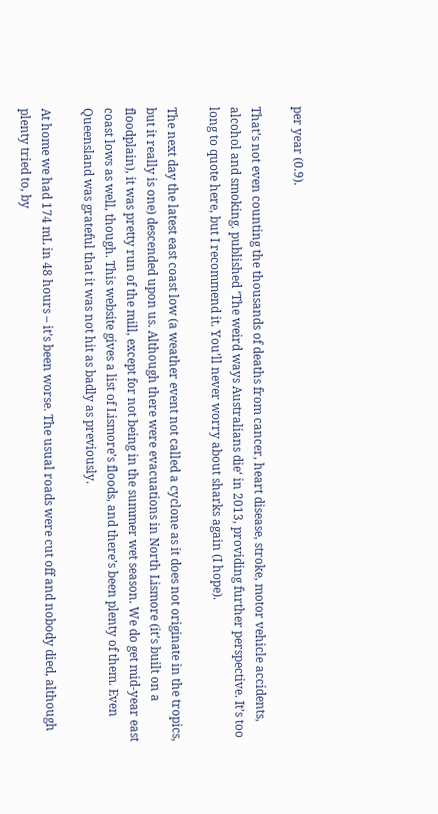per year (0.9).

That’s not even counting the thousands of deaths from cancer, heart disease, stroke, motor vehicle accidents, alcohol and smoking. published ‘The weird ways Australians die‘ in 2013, providing further perspective. It’s too long to quote here, but I recommend it. You’ll never worry about sharks again (I hope).

The next day the latest east coast low (a weather event not called a cyclone as it does not originate in the tropics, but it really is one) descended upon us. Although there were evacuations in North Lismore (it’s built on a floodplain), it was pretty run of the mill, except for not being in the summer wet season. We do get mid-year east coast lows as well, though. This website gives a list of Lismore’s floods, and there’s been plenty of them. Even Queensland was grateful that it was not hit as badly as previously.

At home we had 174 mL in 48 hours – it’s been worse. The usual roads were cut off and nobody died, although plenty tried to, by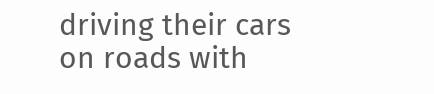driving their cars on roads with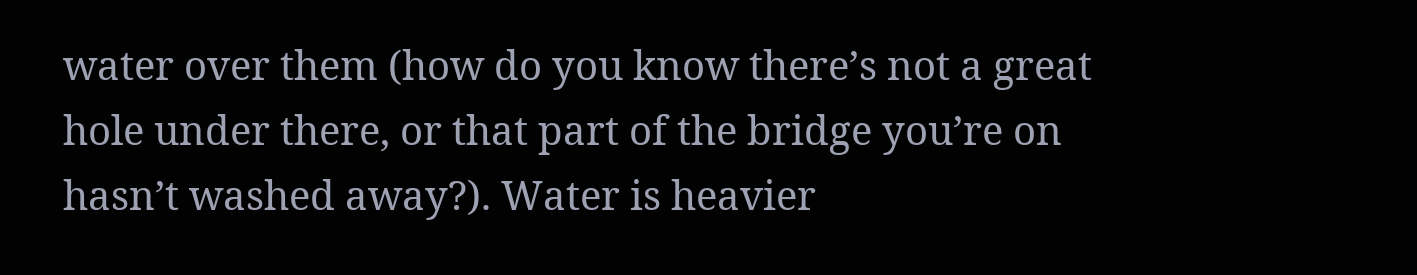water over them (how do you know there’s not a great hole under there, or that part of the bridge you’re on hasn’t washed away?). Water is heavier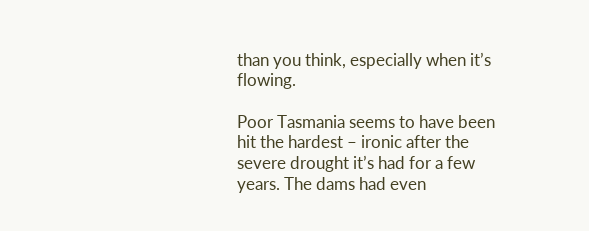than you think, especially when it’s flowing.

Poor Tasmania seems to have been hit the hardest – ironic after the severe drought it’s had for a few years. The dams had even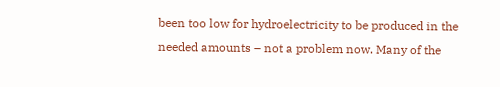been too low for hydroelectricity to be produced in the needed amounts – not a problem now. Many of the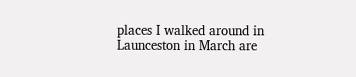places I walked around in Launceston in March are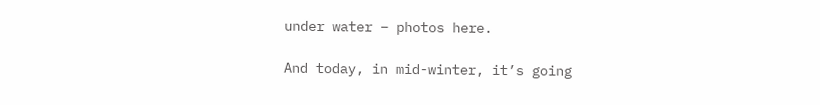under water – photos here.

And today, in mid-winter, it’s going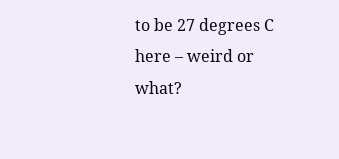to be 27 degrees C here – weird or what?